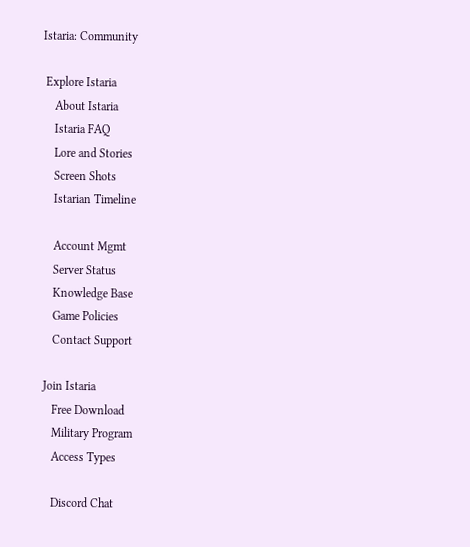Istaria: Community

 Explore Istaria
    About Istaria
    Istaria FAQ
    Lore and Stories
    Screen Shots
    Istarian Timeline

    Account Mgmt
    Server Status
    Knowledge Base
    Game Policies
    Contact Support

 Join Istaria
    Free Download
    Military Program
    Access Types

    Discord Chat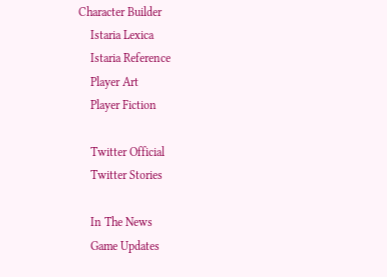Character Builder
    Istaria Lexica
    Istaria Reference
    Player Art
    Player Fiction

    Twitter Official
    Twitter Stories

    In The News
    Game Updates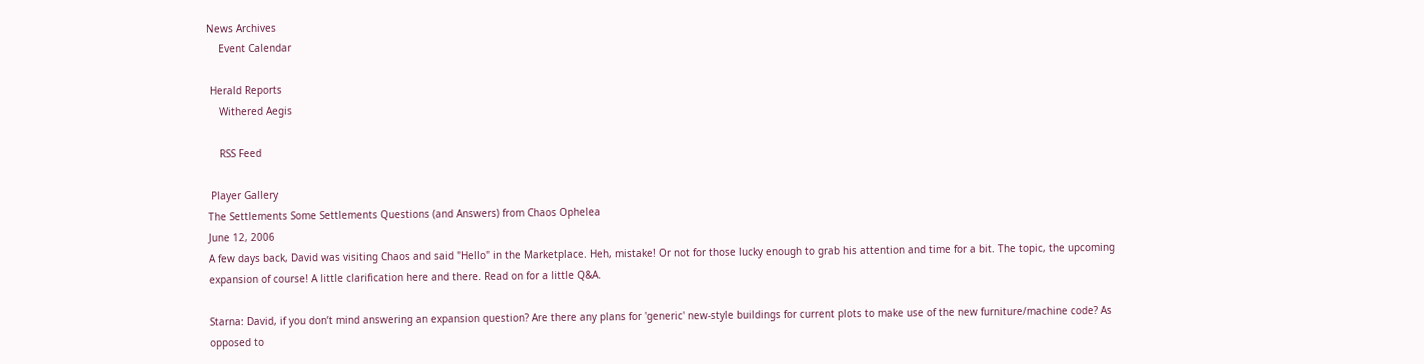News Archives
    Event Calendar

 Herald Reports
    Withered Aegis

    RSS Feed

 Player Gallery
The Settlements Some Settlements Questions (and Answers) from Chaos Ophelea
June 12, 2006
A few days back, David was visiting Chaos and said "Hello" in the Marketplace. Heh, mistake! Or not for those lucky enough to grab his attention and time for a bit. The topic, the upcoming expansion of course! A little clarification here and there. Read on for a little Q&A.

Starna: David, if you don’t mind answering an expansion question? Are there any plans for 'generic' new-style buildings for current plots to make use of the new furniture/machine code? As opposed to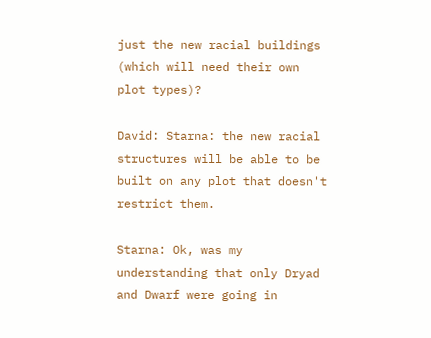just the new racial buildings (which will need their own plot types)?

David: Starna: the new racial structures will be able to be built on any plot that doesn't restrict them.

Starna: Ok, was my understanding that only Dryad and Dwarf were going in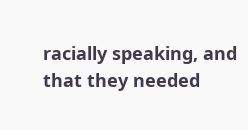racially speaking, and that they needed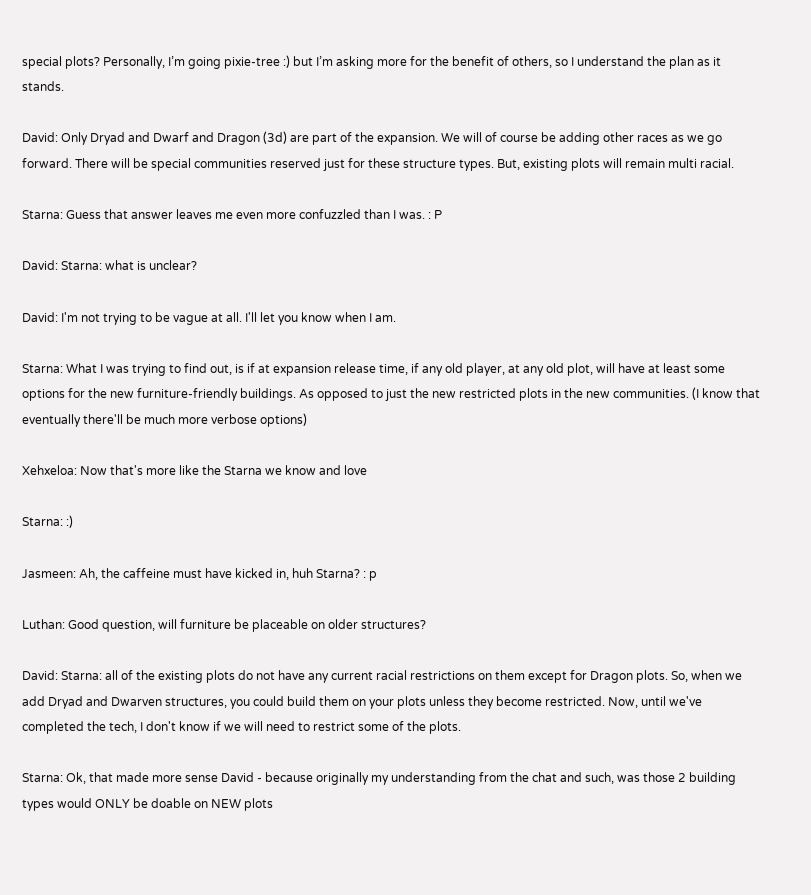special plots? Personally, I’m going pixie-tree :) but I’m asking more for the benefit of others, so I understand the plan as it stands.

David: Only Dryad and Dwarf and Dragon (3d) are part of the expansion. We will of course be adding other races as we go forward. There will be special communities reserved just for these structure types. But, existing plots will remain multi racial.

Starna: Guess that answer leaves me even more confuzzled than I was. : P

David: Starna: what is unclear?

David: I'm not trying to be vague at all. I'll let you know when I am.

Starna: What I was trying to find out, is if at expansion release time, if any old player, at any old plot, will have at least some options for the new furniture-friendly buildings. As opposed to just the new restricted plots in the new communities. (I know that eventually there'll be much more verbose options)

Xehxeloa: Now that's more like the Starna we know and love

Starna: :)

Jasmeen: Ah, the caffeine must have kicked in, huh Starna? : p

Luthan: Good question, will furniture be placeable on older structures?

David: Starna: all of the existing plots do not have any current racial restrictions on them except for Dragon plots. So, when we add Dryad and Dwarven structures, you could build them on your plots unless they become restricted. Now, until we've completed the tech, I don't know if we will need to restrict some of the plots.

Starna: Ok, that made more sense David - because originally my understanding from the chat and such, was those 2 building types would ONLY be doable on NEW plots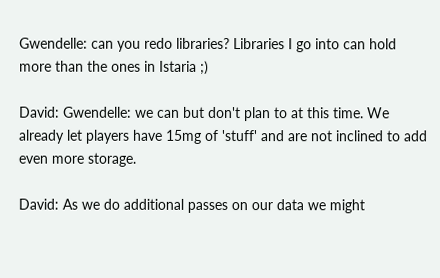Gwendelle: can you redo libraries? Libraries I go into can hold more than the ones in Istaria ;)

David: Gwendelle: we can but don't plan to at this time. We already let players have 15mg of 'stuff' and are not inclined to add even more storage.

David: As we do additional passes on our data we might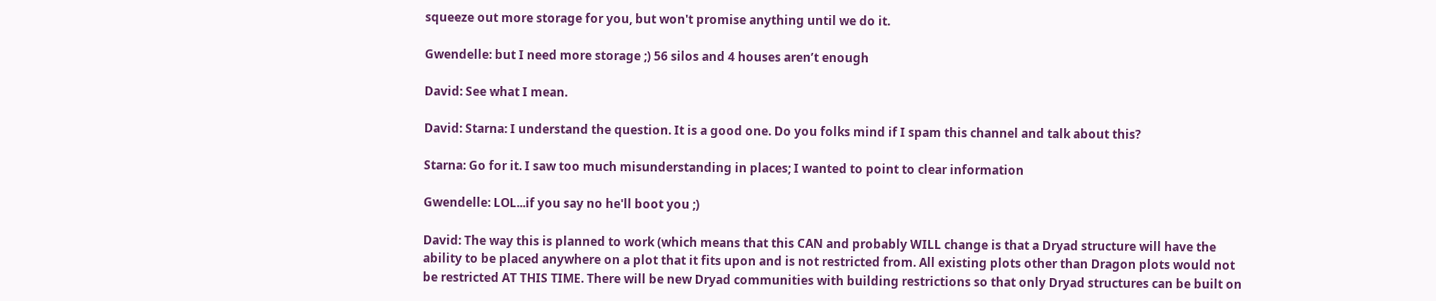squeeze out more storage for you, but won't promise anything until we do it.

Gwendelle: but I need more storage ;) 56 silos and 4 houses aren’t enough

David: See what I mean.

David: Starna: I understand the question. It is a good one. Do you folks mind if I spam this channel and talk about this?

Starna: Go for it. I saw too much misunderstanding in places; I wanted to point to clear information

Gwendelle: LOL...if you say no he'll boot you ;)

David: The way this is planned to work (which means that this CAN and probably WILL change is that a Dryad structure will have the ability to be placed anywhere on a plot that it fits upon and is not restricted from. All existing plots other than Dragon plots would not be restricted AT THIS TIME. There will be new Dryad communities with building restrictions so that only Dryad structures can be built on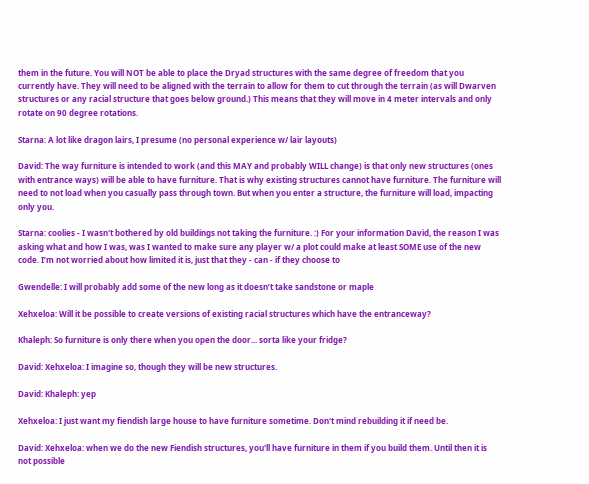them in the future. You will NOT be able to place the Dryad structures with the same degree of freedom that you currently have. They will need to be aligned with the terrain to allow for them to cut through the terrain (as will Dwarven structures or any racial structure that goes below ground.) This means that they will move in 4 meter intervals and only rotate on 90 degree rotations.

Starna: A lot like dragon lairs, I presume (no personal experience w/ lair layouts)

David: The way furniture is intended to work (and this MAY and probably WILL change) is that only new structures (ones with entrance ways) will be able to have furniture. That is why existing structures cannot have furniture. The furniture will need to not load when you casually pass through town. But when you enter a structure, the furniture will load, impacting only you.

Starna: coolies - I wasn't bothered by old buildings not taking the furniture. :) For your information David, the reason I was asking what and how I was, was I wanted to make sure any player w/ a plot could make at least SOME use of the new code. I’m not worried about how limited it is, just that they - can - if they choose to

Gwendelle: I will probably add some of the new long as it doesn’t take sandstone or maple

Xehxeloa: Will it be possible to create versions of existing racial structures which have the entranceway?

Khaleph: So furniture is only there when you open the door... sorta like your fridge?

David: Xehxeloa: I imagine so, though they will be new structures.

David: Khaleph: yep

Xehxeloa: I just want my fiendish large house to have furniture sometime. Don't mind rebuilding it if need be.

David: Xehxeloa: when we do the new Fiendish structures, you'll have furniture in them if you build them. Until then it is not possible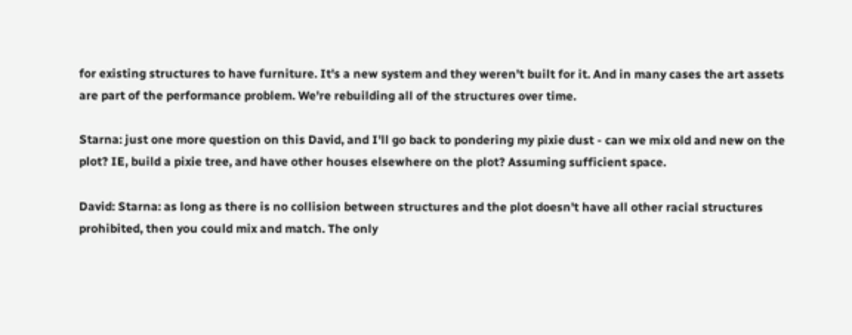for existing structures to have furniture. It's a new system and they weren't built for it. And in many cases the art assets are part of the performance problem. We're rebuilding all of the structures over time.

Starna: just one more question on this David, and I'll go back to pondering my pixie dust - can we mix old and new on the plot? IE, build a pixie tree, and have other houses elsewhere on the plot? Assuming sufficient space.

David: Starna: as long as there is no collision between structures and the plot doesn't have all other racial structures prohibited, then you could mix and match. The only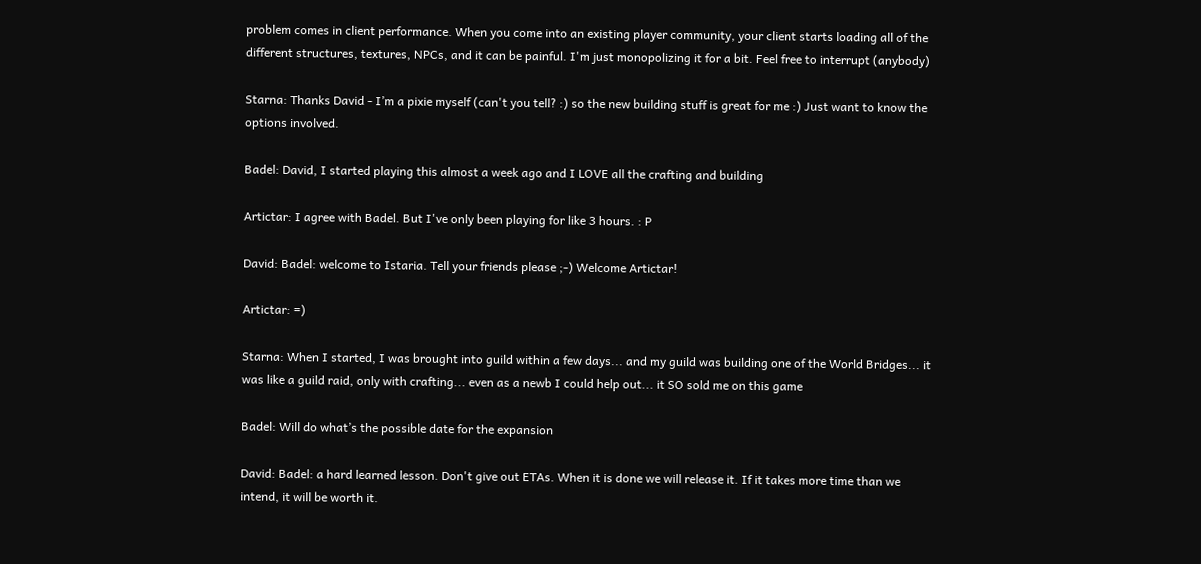problem comes in client performance. When you come into an existing player community, your client starts loading all of the different structures, textures, NPCs, and it can be painful. I'm just monopolizing it for a bit. Feel free to interrupt (anybody)

Starna: Thanks David - I’m a pixie myself (can't you tell? :) so the new building stuff is great for me :) Just want to know the options involved.

Badel: David, I started playing this almost a week ago and I LOVE all the crafting and building

Artictar: I agree with Badel. But I've only been playing for like 3 hours. : P

David: Badel: welcome to Istaria. Tell your friends please ;-) Welcome Artictar!

Artictar: =)

Starna: When I started, I was brought into guild within a few days... and my guild was building one of the World Bridges... it was like a guild raid, only with crafting... even as a newb I could help out... it SO sold me on this game

Badel: Will do what’s the possible date for the expansion

David: Badel: a hard learned lesson. Don't give out ETAs. When it is done we will release it. If it takes more time than we intend, it will be worth it.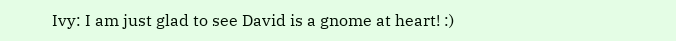Ivy: I am just glad to see David is a gnome at heart! :)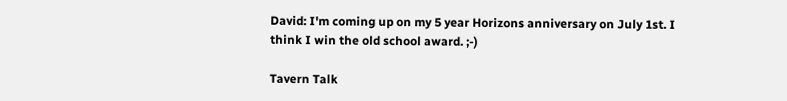David: I'm coming up on my 5 year Horizons anniversary on July 1st. I think I win the old school award. ;-)

Tavern Talk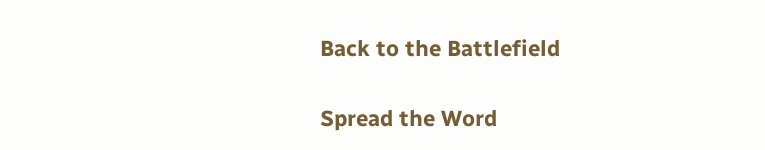Back to the Battlefield

Spread the Word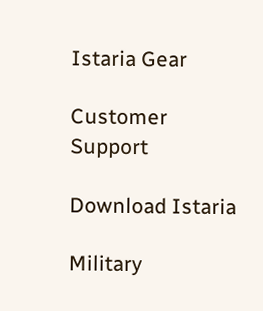Istaria Gear

Customer Support

Download Istaria

Military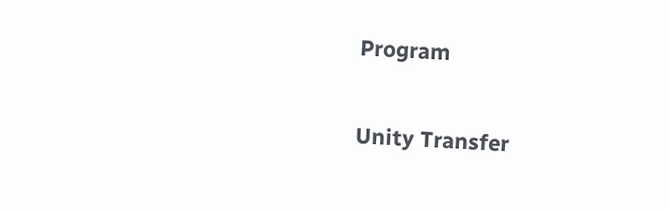Program

Unity Transfer